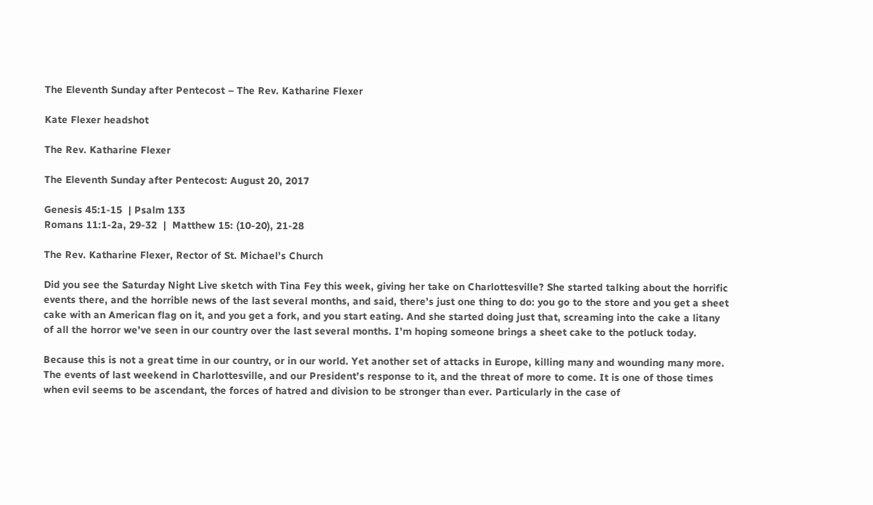The Eleventh Sunday after Pentecost – The Rev. Katharine Flexer

Kate Flexer headshot

The Rev. Katharine Flexer

The Eleventh Sunday after Pentecost: August 20, 2017

Genesis 45:1-15  | Psalm 133
Romans 11:1-2a, 29-32  |  Matthew 15: (10-20), 21-28

The Rev. Katharine Flexer, Rector of St. Michael’s Church

Did you see the Saturday Night Live sketch with Tina Fey this week, giving her take on Charlottesville? She started talking about the horrific events there, and the horrible news of the last several months, and said, there’s just one thing to do: you go to the store and you get a sheet cake with an American flag on it, and you get a fork, and you start eating. And she started doing just that, screaming into the cake a litany of all the horror we’ve seen in our country over the last several months. I’m hoping someone brings a sheet cake to the potluck today.

Because this is not a great time in our country, or in our world. Yet another set of attacks in Europe, killing many and wounding many more. The events of last weekend in Charlottesville, and our President’s response to it, and the threat of more to come. It is one of those times when evil seems to be ascendant, the forces of hatred and division to be stronger than ever. Particularly in the case of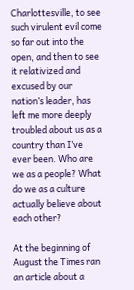Charlottesville, to see such virulent evil come so far out into the open, and then to see it relativized and excused by our nation’s leader, has left me more deeply troubled about us as a country than I’ve ever been. Who are we as a people? What do we as a culture actually believe about each other?

At the beginning of August the Times ran an article about a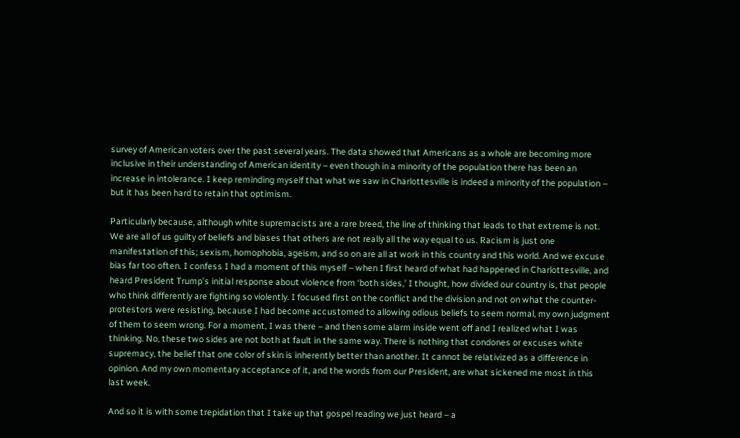survey of American voters over the past several years. The data showed that Americans as a whole are becoming more inclusive in their understanding of American identity – even though in a minority of the population there has been an increase in intolerance. I keep reminding myself that what we saw in Charlottesville is indeed a minority of the population – but it has been hard to retain that optimism.

Particularly because, although white supremacists are a rare breed, the line of thinking that leads to that extreme is not. We are all of us guilty of beliefs and biases that others are not really all the way equal to us. Racism is just one manifestation of this; sexism, homophobia, ageism, and so on are all at work in this country and this world. And we excuse bias far too often. I confess I had a moment of this myself – when I first heard of what had happened in Charlottesville, and heard President Trump’s initial response about violence from ‘both sides,’ I thought, how divided our country is, that people who think differently are fighting so violently. I focused first on the conflict and the division and not on what the counter-protestors were resisting, because I had become accustomed to allowing odious beliefs to seem normal, my own judgment of them to seem wrong. For a moment, I was there – and then some alarm inside went off and I realized what I was thinking. No, these two sides are not both at fault in the same way. There is nothing that condones or excuses white supremacy, the belief that one color of skin is inherently better than another. It cannot be relativized as a difference in opinion. And my own momentary acceptance of it, and the words from our President, are what sickened me most in this last week.

And so it is with some trepidation that I take up that gospel reading we just heard – a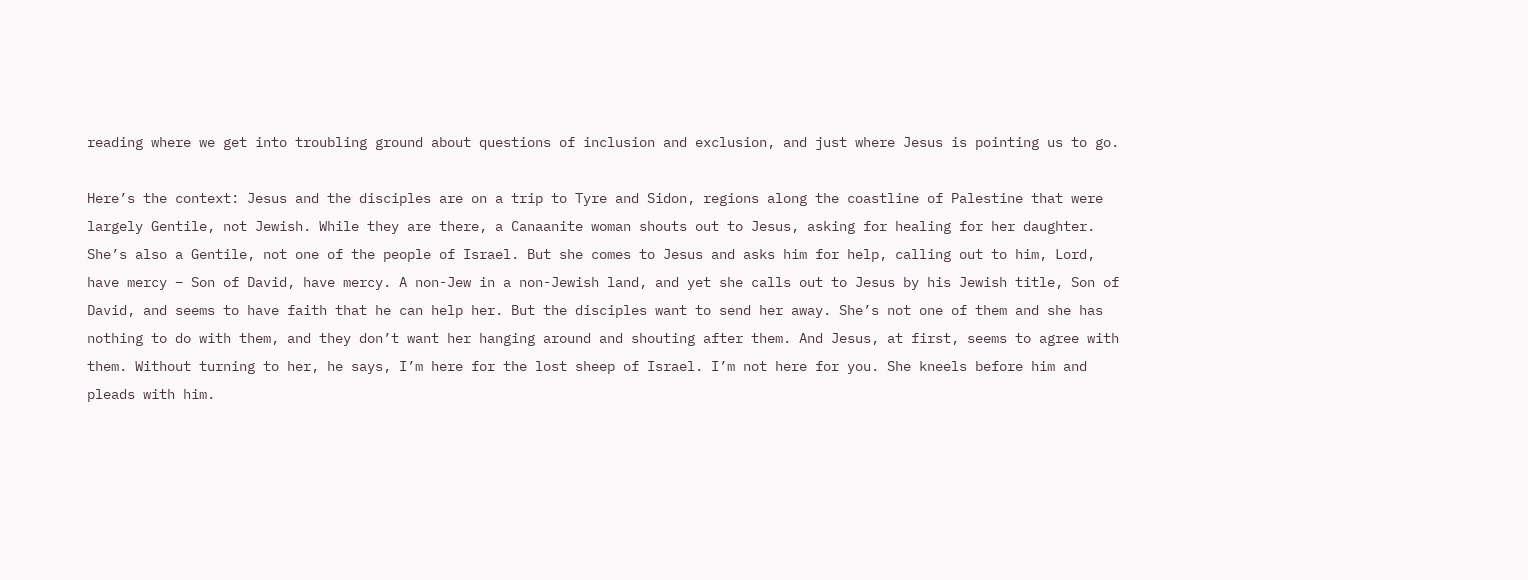reading where we get into troubling ground about questions of inclusion and exclusion, and just where Jesus is pointing us to go.

Here’s the context: Jesus and the disciples are on a trip to Tyre and Sidon, regions along the coastline of Palestine that were largely Gentile, not Jewish. While they are there, a Canaanite woman shouts out to Jesus, asking for healing for her daughter. She’s also a Gentile, not one of the people of Israel. But she comes to Jesus and asks him for help, calling out to him, Lord, have mercy – Son of David, have mercy. A non-Jew in a non-Jewish land, and yet she calls out to Jesus by his Jewish title, Son of David, and seems to have faith that he can help her. But the disciples want to send her away. She’s not one of them and she has nothing to do with them, and they don’t want her hanging around and shouting after them. And Jesus, at first, seems to agree with them. Without turning to her, he says, I’m here for the lost sheep of Israel. I’m not here for you. She kneels before him and pleads with him.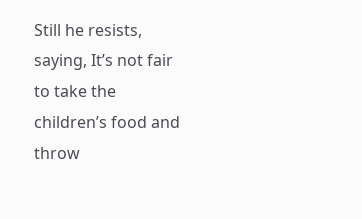Still he resists, saying, It’s not fair to take the children’s food and throw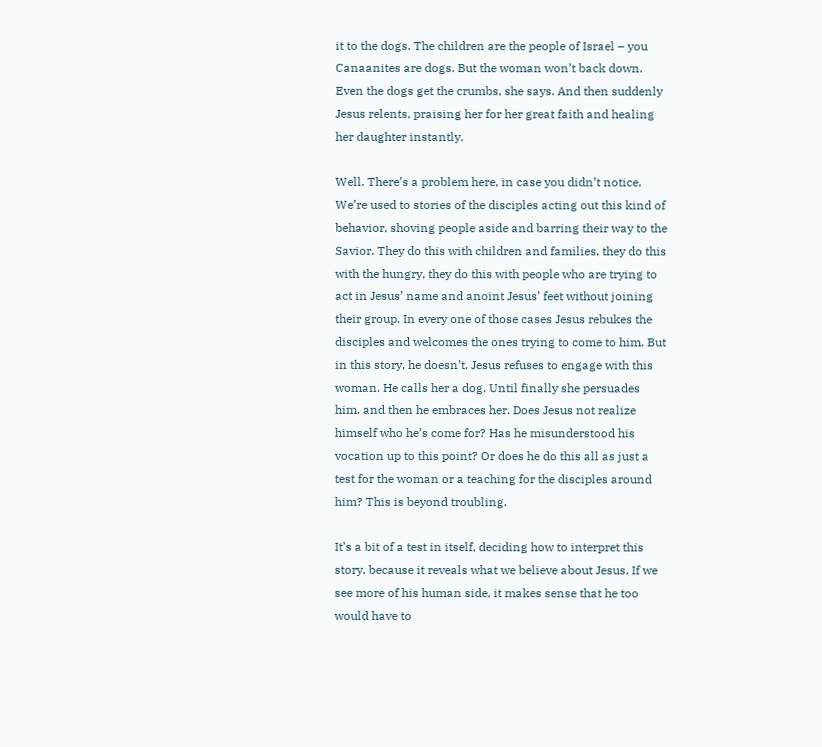it to the dogs. The children are the people of Israel – you Canaanites are dogs. But the woman won’t back down. Even the dogs get the crumbs, she says. And then suddenly Jesus relents, praising her for her great faith and healing her daughter instantly.

Well. There’s a problem here, in case you didn’t notice. We’re used to stories of the disciples acting out this kind of behavior, shoving people aside and barring their way to the Savior. They do this with children and families, they do this with the hungry, they do this with people who are trying to act in Jesus’ name and anoint Jesus’ feet without joining their group. In every one of those cases Jesus rebukes the disciples and welcomes the ones trying to come to him. But in this story, he doesn’t. Jesus refuses to engage with this woman. He calls her a dog. Until finally she persuades him, and then he embraces her. Does Jesus not realize himself who he’s come for? Has he misunderstood his vocation up to this point? Or does he do this all as just a test for the woman or a teaching for the disciples around him? This is beyond troubling.

It’s a bit of a test in itself, deciding how to interpret this story, because it reveals what we believe about Jesus. If we see more of his human side, it makes sense that he too would have to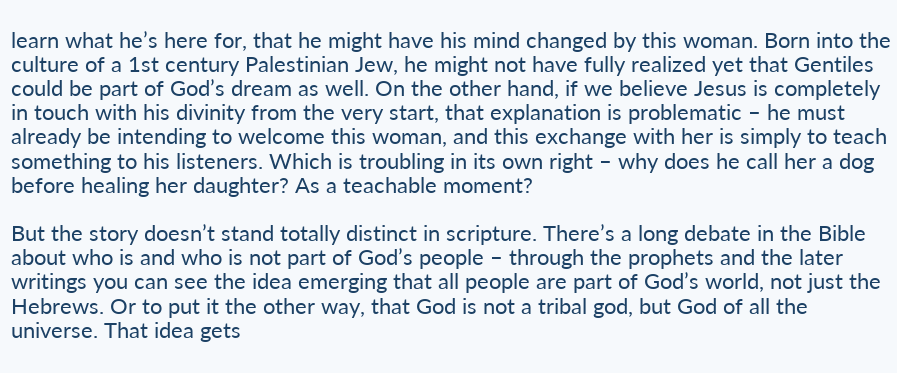learn what he’s here for, that he might have his mind changed by this woman. Born into the culture of a 1st century Palestinian Jew, he might not have fully realized yet that Gentiles could be part of God’s dream as well. On the other hand, if we believe Jesus is completely in touch with his divinity from the very start, that explanation is problematic – he must already be intending to welcome this woman, and this exchange with her is simply to teach something to his listeners. Which is troubling in its own right – why does he call her a dog before healing her daughter? As a teachable moment?

But the story doesn’t stand totally distinct in scripture. There’s a long debate in the Bible about who is and who is not part of God’s people – through the prophets and the later writings you can see the idea emerging that all people are part of God’s world, not just the Hebrews. Or to put it the other way, that God is not a tribal god, but God of all the universe. That idea gets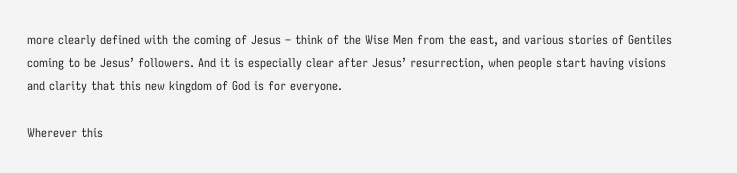more clearly defined with the coming of Jesus – think of the Wise Men from the east, and various stories of Gentiles coming to be Jesus’ followers. And it is especially clear after Jesus’ resurrection, when people start having visions and clarity that this new kingdom of God is for everyone.

Wherever this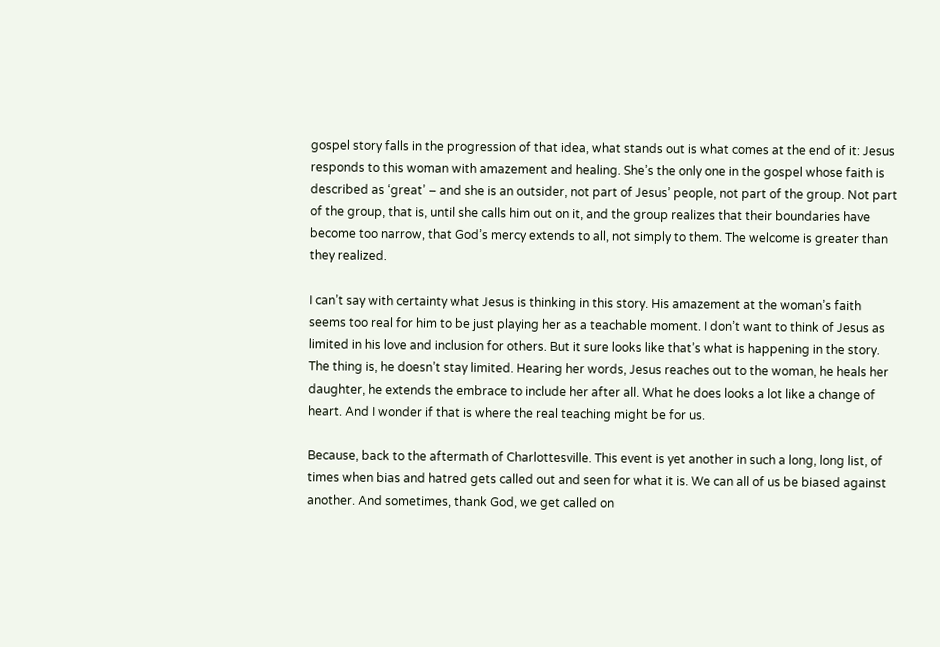gospel story falls in the progression of that idea, what stands out is what comes at the end of it: Jesus responds to this woman with amazement and healing. She’s the only one in the gospel whose faith is described as ‘great’ – and she is an outsider, not part of Jesus’ people, not part of the group. Not part of the group, that is, until she calls him out on it, and the group realizes that their boundaries have become too narrow, that God’s mercy extends to all, not simply to them. The welcome is greater than they realized.

I can’t say with certainty what Jesus is thinking in this story. His amazement at the woman’s faith seems too real for him to be just playing her as a teachable moment. I don’t want to think of Jesus as limited in his love and inclusion for others. But it sure looks like that’s what is happening in the story. The thing is, he doesn’t stay limited. Hearing her words, Jesus reaches out to the woman, he heals her daughter, he extends the embrace to include her after all. What he does looks a lot like a change of heart. And I wonder if that is where the real teaching might be for us.

Because, back to the aftermath of Charlottesville. This event is yet another in such a long, long list, of times when bias and hatred gets called out and seen for what it is. We can all of us be biased against another. And sometimes, thank God, we get called on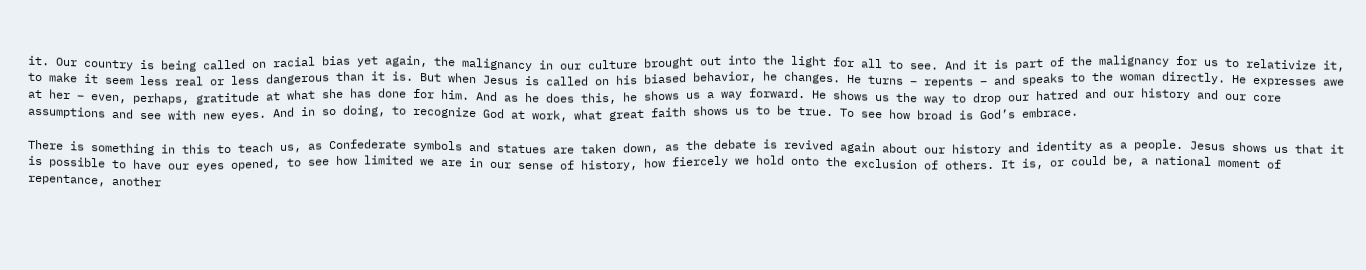it. Our country is being called on racial bias yet again, the malignancy in our culture brought out into the light for all to see. And it is part of the malignancy for us to relativize it, to make it seem less real or less dangerous than it is. But when Jesus is called on his biased behavior, he changes. He turns – repents – and speaks to the woman directly. He expresses awe at her – even, perhaps, gratitude at what she has done for him. And as he does this, he shows us a way forward. He shows us the way to drop our hatred and our history and our core assumptions and see with new eyes. And in so doing, to recognize God at work, what great faith shows us to be true. To see how broad is God’s embrace.

There is something in this to teach us, as Confederate symbols and statues are taken down, as the debate is revived again about our history and identity as a people. Jesus shows us that it is possible to have our eyes opened, to see how limited we are in our sense of history, how fiercely we hold onto the exclusion of others. It is, or could be, a national moment of repentance, another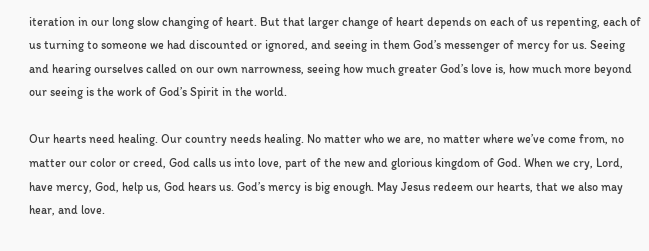iteration in our long slow changing of heart. But that larger change of heart depends on each of us repenting, each of us turning to someone we had discounted or ignored, and seeing in them God’s messenger of mercy for us. Seeing and hearing ourselves called on our own narrowness, seeing how much greater God’s love is, how much more beyond our seeing is the work of God’s Spirit in the world.

Our hearts need healing. Our country needs healing. No matter who we are, no matter where we’ve come from, no matter our color or creed, God calls us into love, part of the new and glorious kingdom of God. When we cry, Lord, have mercy, God, help us, God hears us. God’s mercy is big enough. May Jesus redeem our hearts, that we also may hear, and love.